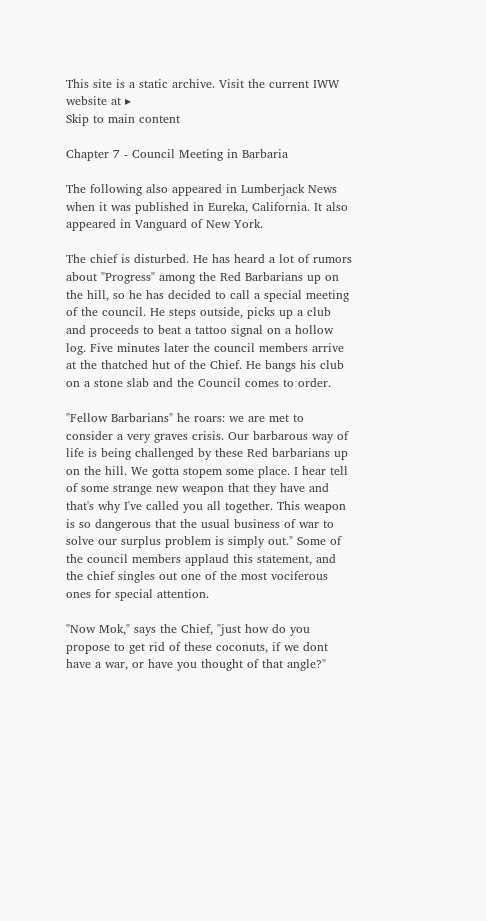This site is a static archive. Visit the current IWW website at ▸
Skip to main content

Chapter 7 - Council Meeting in Barbaria

The following also appeared in Lumberjack News when it was published in Eureka, California. It also appeared in Vanguard of New York.

The chief is disturbed. He has heard a lot of rumors about "Progress" among the Red Barbarians up on the hill, so he has decided to call a special meeting of the council. He steps outside, picks up a club and proceeds to beat a tattoo signal on a hollow log. Five minutes later the council members arrive at the thatched hut of the Chief. He bangs his club on a stone slab and the Council comes to order.

"Fellow Barbarians" he roars: we are met to consider a very graves crisis. Our barbarous way of life is being challenged by these Red barbarians up on the hill. We gotta stopem some place. I hear tell of some strange new weapon that they have and that's why I've called you all together. This weapon is so dangerous that the usual business of war to solve our surplus problem is simply out." Some of the council members applaud this statement, and the chief singles out one of the most vociferous ones for special attention.

"Now Mok," says the Chief, "just how do you propose to get rid of these coconuts, if we dont have a war, or have you thought of that angle?"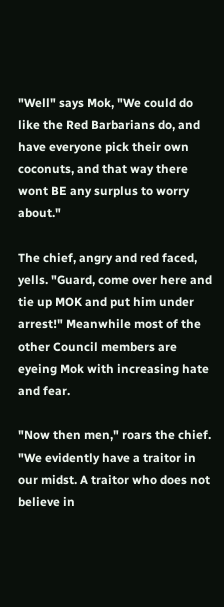"Well" says Mok, "We could do like the Red Barbarians do, and have everyone pick their own coconuts, and that way there wont BE any surplus to worry about."

The chief, angry and red faced, yells. "Guard, come over here and tie up MOK and put him under arrest!" Meanwhile most of the other Council members are eyeing Mok with increasing hate and fear.

"Now then men," roars the chief. "We evidently have a traitor in our midst. A traitor who does not believe in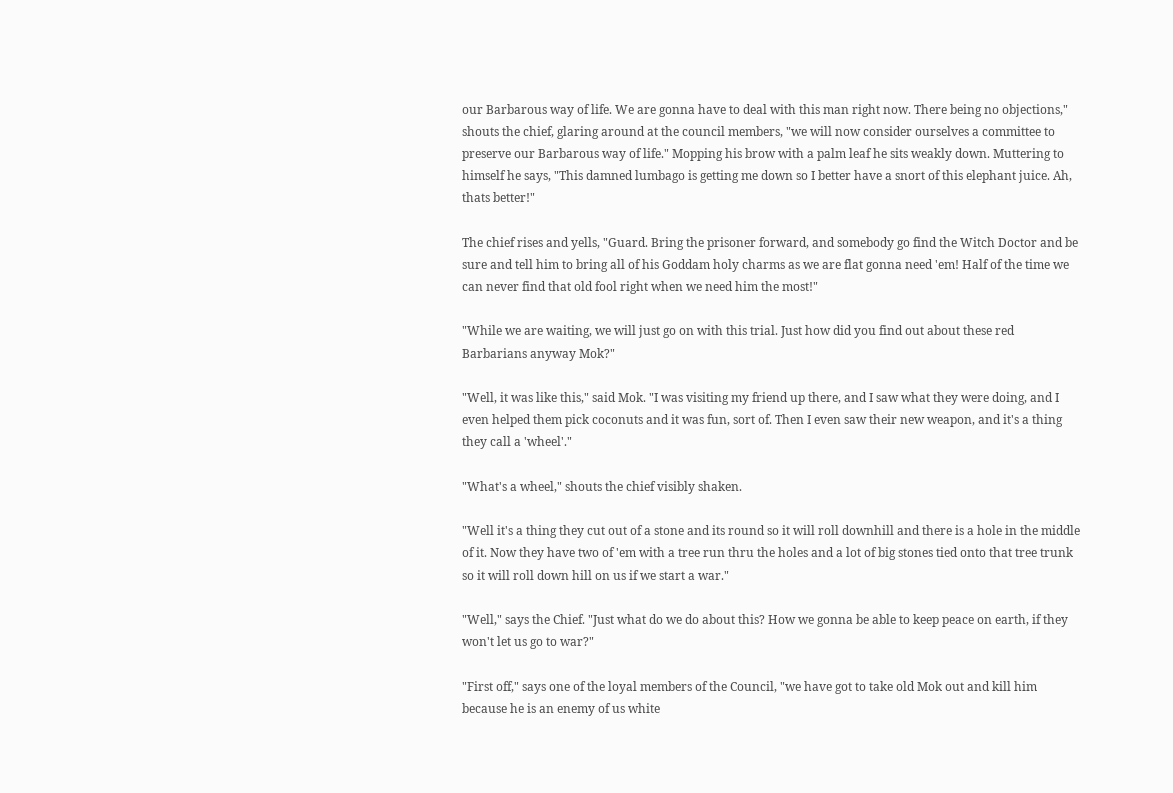our Barbarous way of life. We are gonna have to deal with this man right now. There being no objections," shouts the chief, glaring around at the council members, "we will now consider ourselves a committee to preserve our Barbarous way of life." Mopping his brow with a palm leaf he sits weakly down. Muttering to himself he says, "This damned lumbago is getting me down so I better have a snort of this elephant juice. Ah, thats better!"

The chief rises and yells, "Guard. Bring the prisoner forward, and somebody go find the Witch Doctor and be sure and tell him to bring all of his Goddam holy charms as we are flat gonna need 'em! Half of the time we can never find that old fool right when we need him the most!"

"While we are waiting, we will just go on with this trial. Just how did you find out about these red Barbarians anyway Mok?"

"Well, it was like this," said Mok. "I was visiting my friend up there, and I saw what they were doing, and I even helped them pick coconuts and it was fun, sort of. Then I even saw their new weapon, and it's a thing they call a 'wheel'."

"What's a wheel," shouts the chief visibly shaken.

"Well it's a thing they cut out of a stone and its round so it will roll downhill and there is a hole in the middle of it. Now they have two of 'em with a tree run thru the holes and a lot of big stones tied onto that tree trunk so it will roll down hill on us if we start a war."

"Well," says the Chief. "Just what do we do about this? How we gonna be able to keep peace on earth, if they won't let us go to war?"

"First off," says one of the loyal members of the Council, "we have got to take old Mok out and kill him because he is an enemy of us white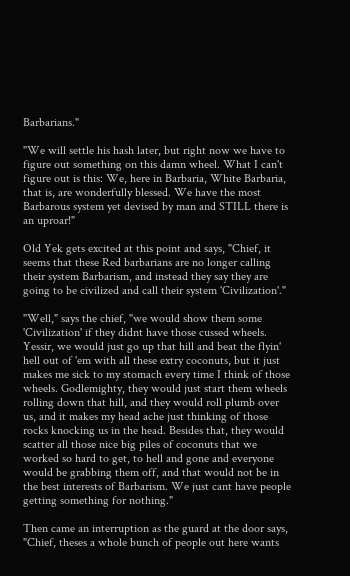Barbarians."

"We will settle his hash later, but right now we have to figure out something on this damn wheel. What I can't figure out is this: We, here in Barbaria, White Barbaria, that is, are wonderfully blessed. We have the most Barbarous system yet devised by man and STILL there is an uproar!"

Old Yek gets excited at this point and says, "Chief, it seems that these Red barbarians are no longer calling their system Barbarism, and instead they say they are going to be civilized and call their system 'Civilization'."

"Well," says the chief, "we would show them some 'Civilization' if they didnt have those cussed wheels. Yessir, we would just go up that hill and beat the flyin' hell out of 'em with all these extry coconuts, but it just makes me sick to my stomach every time I think of those wheels. Godlemighty, they would just start them wheels rolling down that hill, and they would roll plumb over us, and it makes my head ache just thinking of those rocks knocking us in the head. Besides that, they would scatter all those nice big piles of coconuts that we worked so hard to get, to hell and gone and everyone would be grabbing them off, and that would not be in the best interests of Barbarism. We just cant have people getting something for nothing."

Then came an interruption as the guard at the door says, "Chief, theses a whole bunch of people out here wants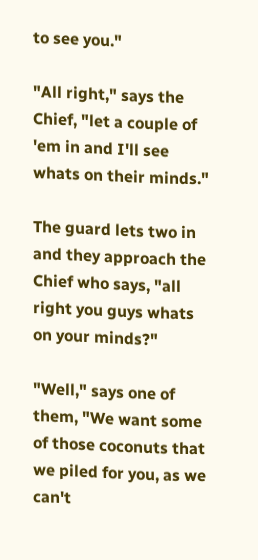to see you."

"All right," says the Chief, "let a couple of 'em in and I'll see whats on their minds."

The guard lets two in and they approach the Chief who says, "all right you guys whats on your minds?"

"Well," says one of them, "We want some of those coconuts that we piled for you, as we can't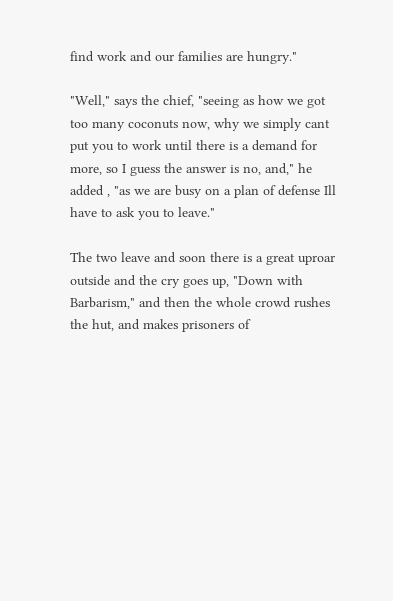find work and our families are hungry."

"Well," says the chief, "seeing as how we got too many coconuts now, why we simply cant put you to work until there is a demand for more, so I guess the answer is no, and," he added , "as we are busy on a plan of defense Ill have to ask you to leave."

The two leave and soon there is a great uproar outside and the cry goes up, "Down with Barbarism," and then the whole crowd rushes the hut, and makes prisoners of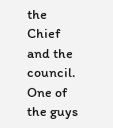the Chief and the council. One of the guys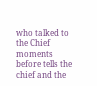who talked to the Chief moments before tells the chief and the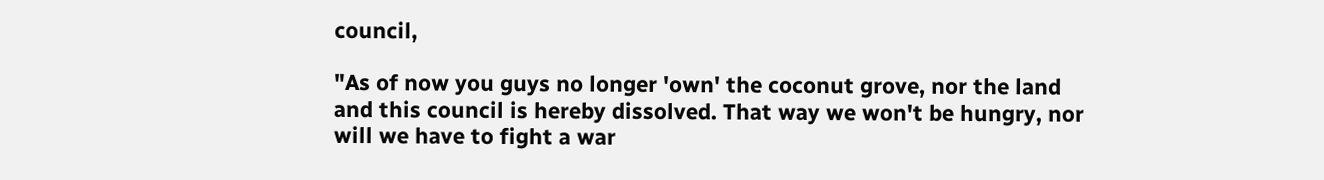council,

"As of now you guys no longer 'own' the coconut grove, nor the land and this council is hereby dissolved. That way we won't be hungry, nor will we have to fight a war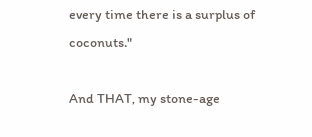every time there is a surplus of coconuts."

And THAT, my stone-age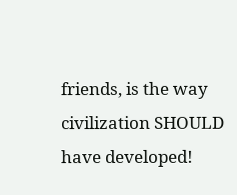friends, is the way civilization SHOULD have developed!